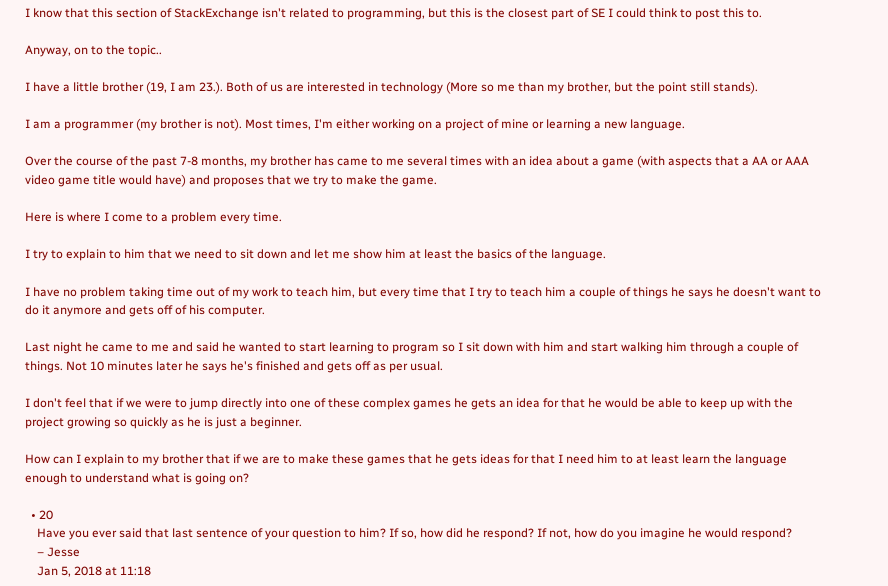I know that this section of StackExchange isn't related to programming, but this is the closest part of SE I could think to post this to.

Anyway, on to the topic..

I have a little brother (19, I am 23.). Both of us are interested in technology (More so me than my brother, but the point still stands).

I am a programmer (my brother is not). Most times, I'm either working on a project of mine or learning a new language.

Over the course of the past 7-8 months, my brother has came to me several times with an idea about a game (with aspects that a AA or AAA video game title would have) and proposes that we try to make the game.

Here is where I come to a problem every time.

I try to explain to him that we need to sit down and let me show him at least the basics of the language.

I have no problem taking time out of my work to teach him, but every time that I try to teach him a couple of things he says he doesn't want to do it anymore and gets off of his computer.

Last night he came to me and said he wanted to start learning to program so I sit down with him and start walking him through a couple of things. Not 10 minutes later he says he's finished and gets off as per usual.

I don't feel that if we were to jump directly into one of these complex games he gets an idea for that he would be able to keep up with the project growing so quickly as he is just a beginner.

How can I explain to my brother that if we are to make these games that he gets ideas for that I need him to at least learn the language enough to understand what is going on?

  • 20
    Have you ever said that last sentence of your question to him? If so, how did he respond? If not, how do you imagine he would respond?
    – Jesse
    Jan 5, 2018 at 11:18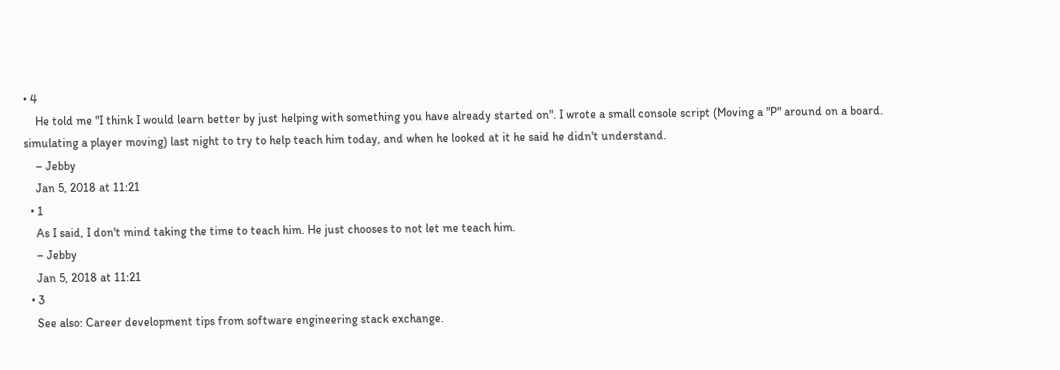• 4
    He told me "I think I would learn better by just helping with something you have already started on". I wrote a small console script (Moving a "P" around on a board. simulating a player moving) last night to try to help teach him today, and when he looked at it he said he didn't understand.
    – Jebby
    Jan 5, 2018 at 11:21
  • 1
    As I said, I don't mind taking the time to teach him. He just chooses to not let me teach him.
    – Jebby
    Jan 5, 2018 at 11:21
  • 3
    See also: Career development tips from software engineering stack exchange.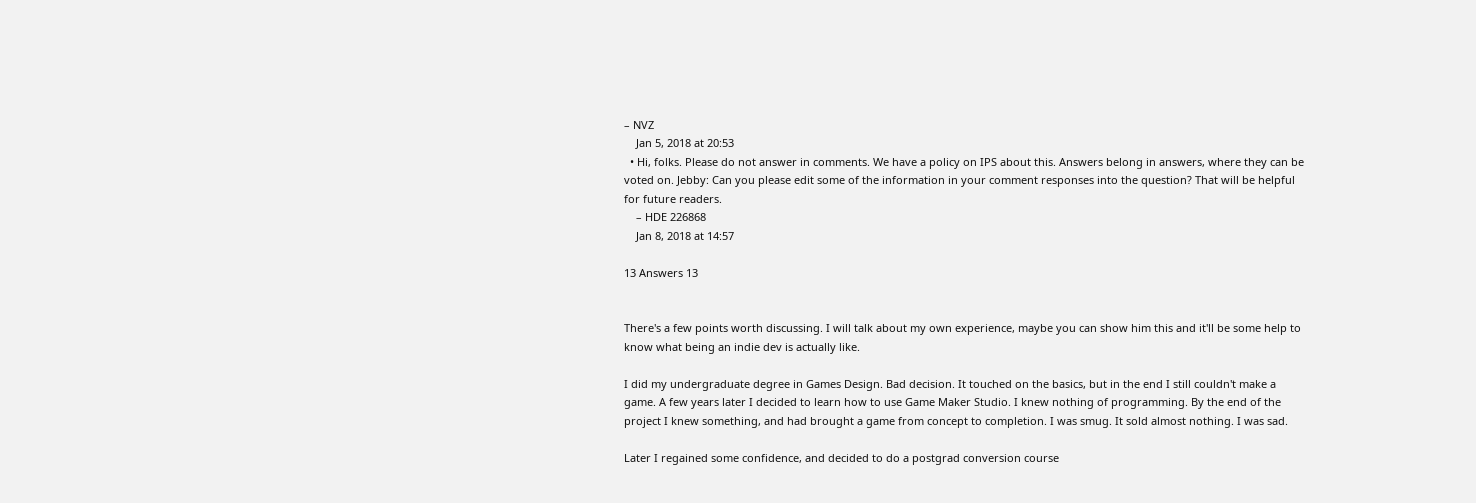– NVZ
    Jan 5, 2018 at 20:53
  • Hi, folks. Please do not answer in comments. We have a policy on IPS about this. Answers belong in answers, where they can be voted on. Jebby: Can you please edit some of the information in your comment responses into the question? That will be helpful for future readers.
    – HDE 226868
    Jan 8, 2018 at 14:57

13 Answers 13


There's a few points worth discussing. I will talk about my own experience, maybe you can show him this and it'll be some help to know what being an indie dev is actually like.

I did my undergraduate degree in Games Design. Bad decision. It touched on the basics, but in the end I still couldn't make a game. A few years later I decided to learn how to use Game Maker Studio. I knew nothing of programming. By the end of the project I knew something, and had brought a game from concept to completion. I was smug. It sold almost nothing. I was sad.

Later I regained some confidence, and decided to do a postgrad conversion course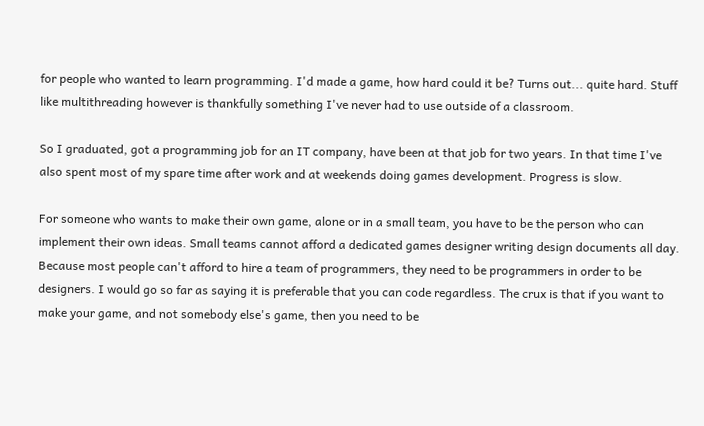for people who wanted to learn programming. I'd made a game, how hard could it be? Turns out... quite hard. Stuff like multithreading however is thankfully something I've never had to use outside of a classroom.

So I graduated, got a programming job for an IT company, have been at that job for two years. In that time I've also spent most of my spare time after work and at weekends doing games development. Progress is slow.

For someone who wants to make their own game, alone or in a small team, you have to be the person who can implement their own ideas. Small teams cannot afford a dedicated games designer writing design documents all day. Because most people can't afford to hire a team of programmers, they need to be programmers in order to be designers. I would go so far as saying it is preferable that you can code regardless. The crux is that if you want to make your game, and not somebody else's game, then you need to be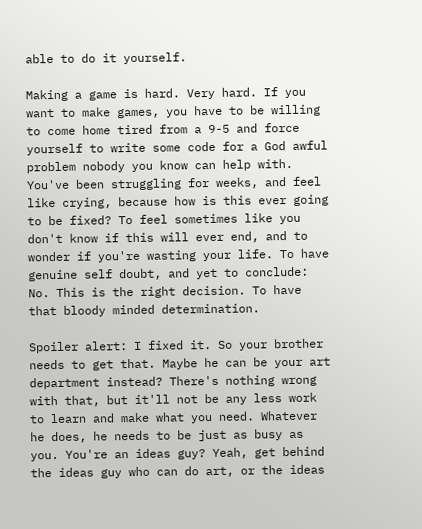able to do it yourself.

Making a game is hard. Very hard. If you want to make games, you have to be willing to come home tired from a 9-5 and force yourself to write some code for a God awful problem nobody you know can help with. You've been struggling for weeks, and feel like crying, because how is this ever going to be fixed? To feel sometimes like you don't know if this will ever end, and to wonder if you're wasting your life. To have genuine self doubt, and yet to conclude: No. This is the right decision. To have that bloody minded determination.

Spoiler alert: I fixed it. So your brother needs to get that. Maybe he can be your art department instead? There's nothing wrong with that, but it'll not be any less work to learn and make what you need. Whatever he does, he needs to be just as busy as you. You're an ideas guy? Yeah, get behind the ideas guy who can do art, or the ideas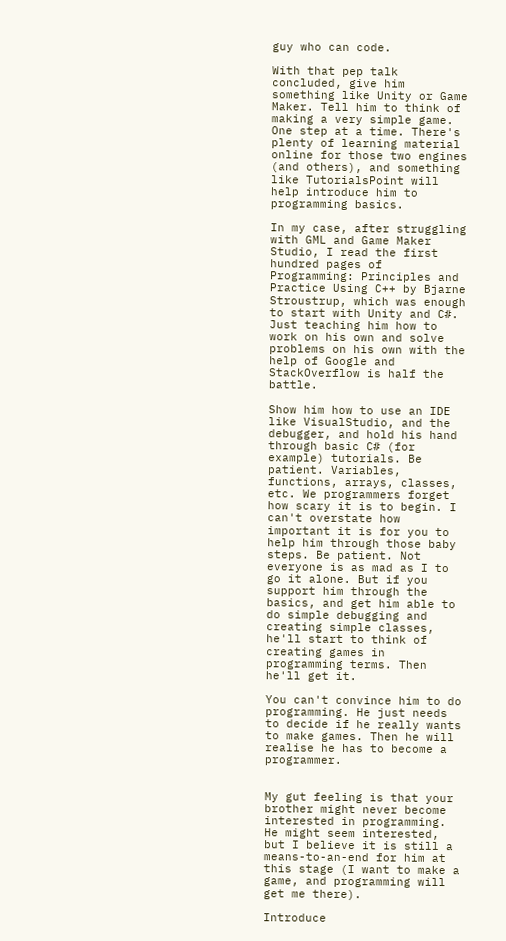guy who can code.

With that pep talk concluded, give him something like Unity or Game Maker. Tell him to think of making a very simple game. One step at a time. There's plenty of learning material online for those two engines (and others), and something like TutorialsPoint will help introduce him to programming basics.

In my case, after struggling with GML and Game Maker Studio, I read the first hundred pages of Programming: Principles and Practice Using C++ by Bjarne Stroustrup, which was enough to start with Unity and C#. Just teaching him how to work on his own and solve problems on his own with the help of Google and StackOverflow is half the battle.

Show him how to use an IDE like VisualStudio, and the debugger, and hold his hand through basic C# (for example) tutorials. Be patient. Variables, functions, arrays, classes, etc. We programmers forget how scary it is to begin. I can't overstate how important it is for you to help him through those baby steps. Be patient. Not everyone is as mad as I to go it alone. But if you support him through the basics, and get him able to do simple debugging and creating simple classes, he'll start to think of creating games in programming terms. Then he'll get it.

You can't convince him to do programming. He just needs to decide if he really wants to make games. Then he will realise he has to become a programmer.


My gut feeling is that your brother might never become interested in programming. He might seem interested, but I believe it is still a means-to-an-end for him at this stage (I want to make a game, and programming will get me there).

Introduce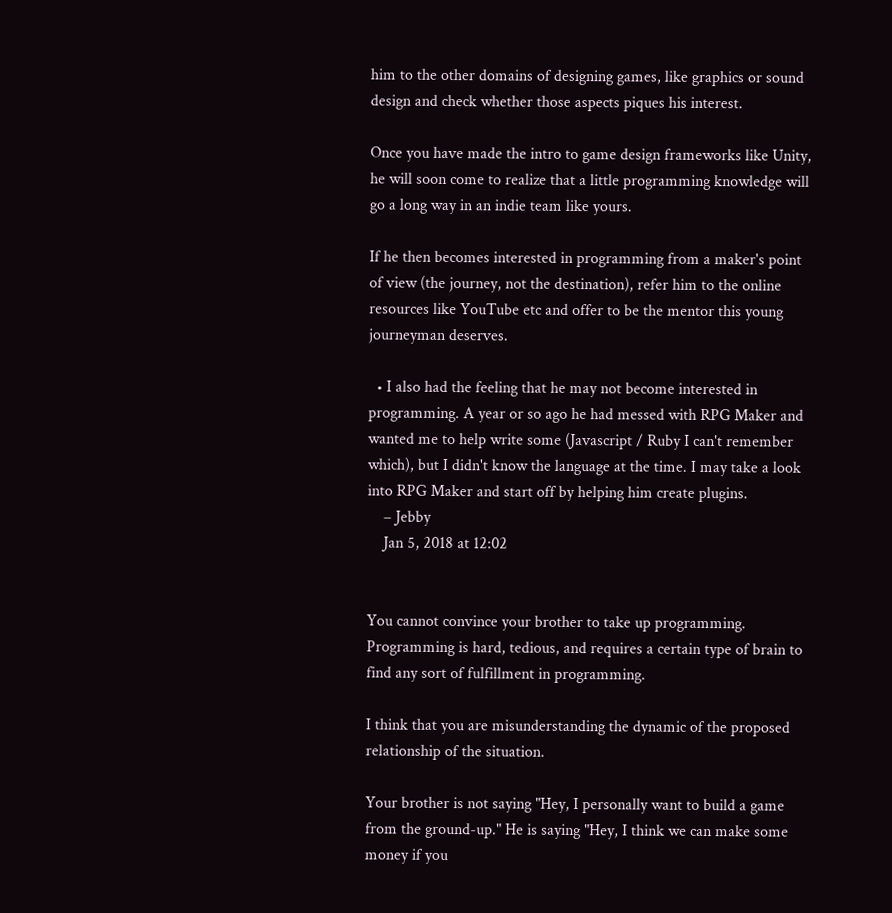him to the other domains of designing games, like graphics or sound design and check whether those aspects piques his interest.

Once you have made the intro to game design frameworks like Unity, he will soon come to realize that a little programming knowledge will go a long way in an indie team like yours.

If he then becomes interested in programming from a maker's point of view (the journey, not the destination), refer him to the online resources like YouTube etc and offer to be the mentor this young journeyman deserves.

  • I also had the feeling that he may not become interested in programming. A year or so ago he had messed with RPG Maker and wanted me to help write some (Javascript / Ruby I can't remember which), but I didn't know the language at the time. I may take a look into RPG Maker and start off by helping him create plugins.
    – Jebby
    Jan 5, 2018 at 12:02


You cannot convince your brother to take up programming. Programming is hard, tedious, and requires a certain type of brain to find any sort of fulfillment in programming.

I think that you are misunderstanding the dynamic of the proposed relationship of the situation.

Your brother is not saying "Hey, I personally want to build a game from the ground-up." He is saying "Hey, I think we can make some money if you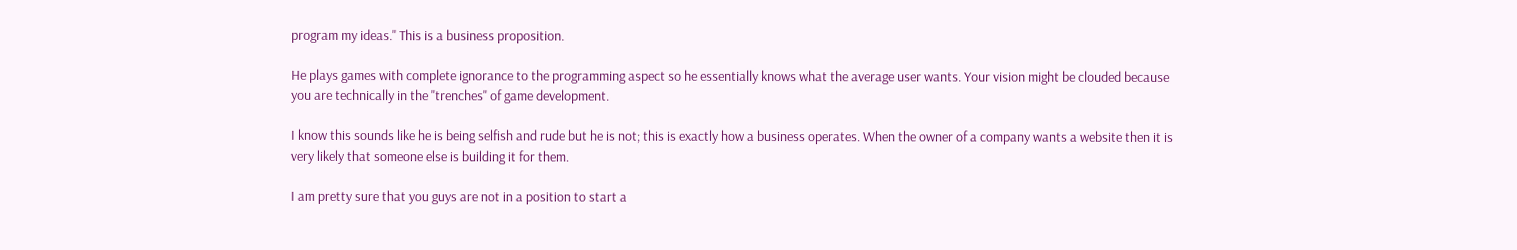program my ideas." This is a business proposition.

He plays games with complete ignorance to the programming aspect so he essentially knows what the average user wants. Your vision might be clouded because you are technically in the "trenches" of game development.

I know this sounds like he is being selfish and rude but he is not; this is exactly how a business operates. When the owner of a company wants a website then it is very likely that someone else is building it for them.

I am pretty sure that you guys are not in a position to start a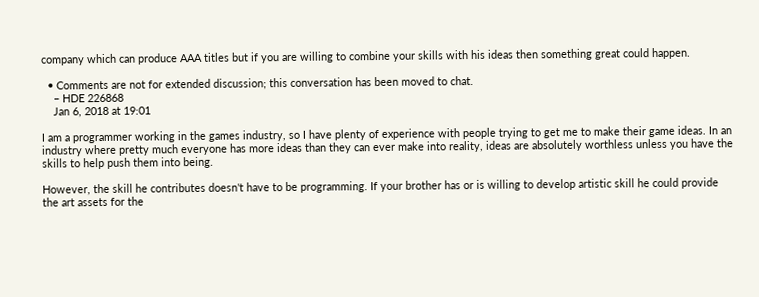company which can produce AAA titles but if you are willing to combine your skills with his ideas then something great could happen.

  • Comments are not for extended discussion; this conversation has been moved to chat.
    – HDE 226868
    Jan 6, 2018 at 19:01

I am a programmer working in the games industry, so I have plenty of experience with people trying to get me to make their game ideas. In an industry where pretty much everyone has more ideas than they can ever make into reality, ideas are absolutely worthless unless you have the skills to help push them into being.

However, the skill he contributes doesn't have to be programming. If your brother has or is willing to develop artistic skill he could provide the art assets for the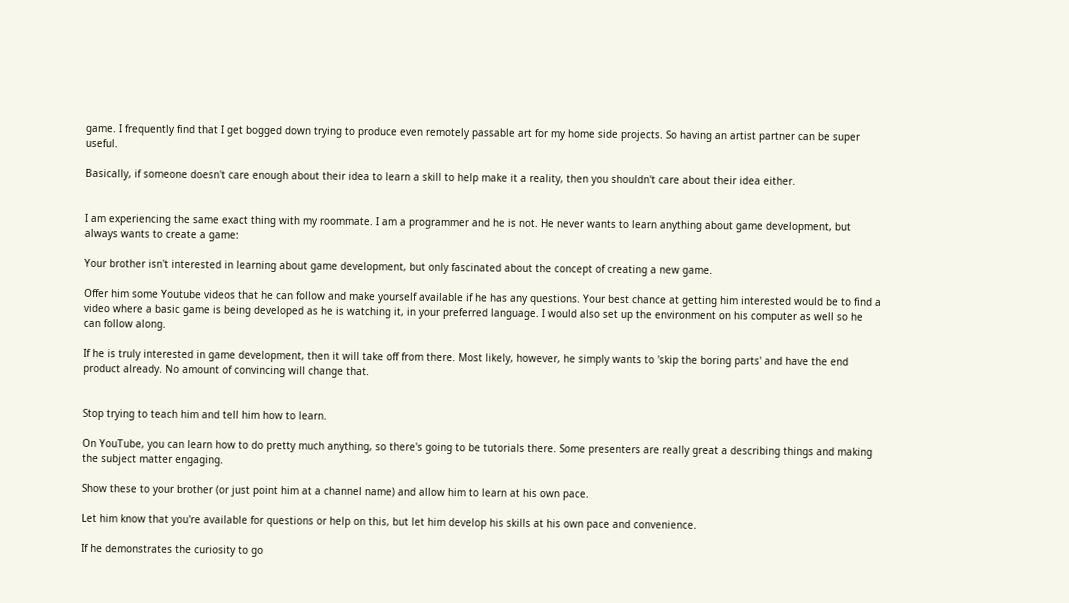game. I frequently find that I get bogged down trying to produce even remotely passable art for my home side projects. So having an artist partner can be super useful.

Basically, if someone doesn't care enough about their idea to learn a skill to help make it a reality, then you shouldn't care about their idea either.


I am experiencing the same exact thing with my roommate. I am a programmer and he is not. He never wants to learn anything about game development, but always wants to create a game:

Your brother isn't interested in learning about game development, but only fascinated about the concept of creating a new game.

Offer him some Youtube videos that he can follow and make yourself available if he has any questions. Your best chance at getting him interested would be to find a video where a basic game is being developed as he is watching it, in your preferred language. I would also set up the environment on his computer as well so he can follow along.

If he is truly interested in game development, then it will take off from there. Most likely, however, he simply wants to 'skip the boring parts' and have the end product already. No amount of convincing will change that.


Stop trying to teach him and tell him how to learn.

On YouTube, you can learn how to do pretty much anything, so there's going to be tutorials there. Some presenters are really great a describing things and making the subject matter engaging.

Show these to your brother (or just point him at a channel name) and allow him to learn at his own pace.

Let him know that you're available for questions or help on this, but let him develop his skills at his own pace and convenience.

If he demonstrates the curiosity to go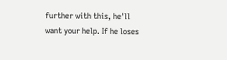further with this, he'll want your help. If he loses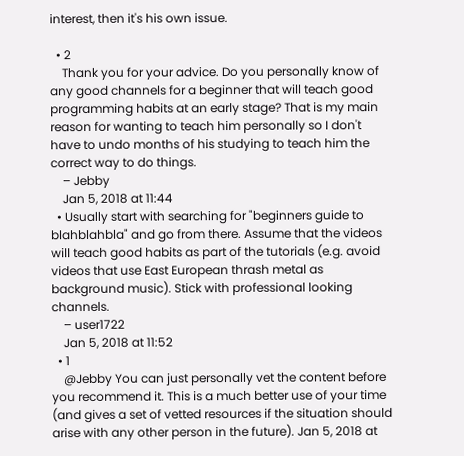interest, then it's his own issue.

  • 2
    Thank you for your advice. Do you personally know of any good channels for a beginner that will teach good programming habits at an early stage? That is my main reason for wanting to teach him personally so I don't have to undo months of his studying to teach him the correct way to do things.
    – Jebby
    Jan 5, 2018 at 11:44
  • Usually start with searching for "beginners guide to blahblahbla" and go from there. Assume that the videos will teach good habits as part of the tutorials (e.g. avoid videos that use East European thrash metal as background music). Stick with professional looking channels.
    – user1722
    Jan 5, 2018 at 11:52
  • 1
    @Jebby You can just personally vet the content before you recommend it. This is a much better use of your time (and gives a set of vetted resources if the situation should arise with any other person in the future). Jan 5, 2018 at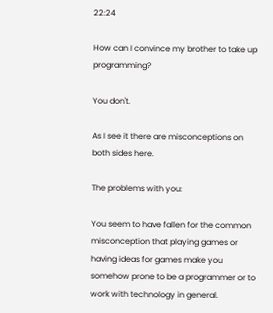22:24

How can I convince my brother to take up programming?

You don't.

As I see it there are misconceptions on both sides here.

The problems with you:

You seem to have fallen for the common misconception that playing games or having ideas for games make you somehow prone to be a programmer or to work with technology in general.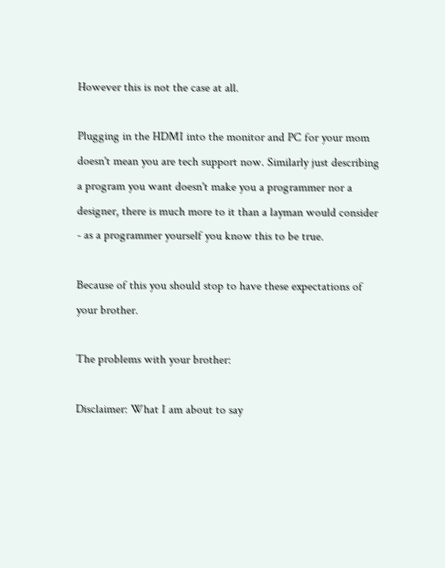However this is not the case at all.

Plugging in the HDMI into the monitor and PC for your mom doesn't mean you are tech support now. Similarly just describing a program you want doesn't make you a programmer nor a designer, there is much more to it than a layman would consider - as a programmer yourself you know this to be true.

Because of this you should stop to have these expectations of your brother.

The problems with your brother:

Disclaimer: What I am about to say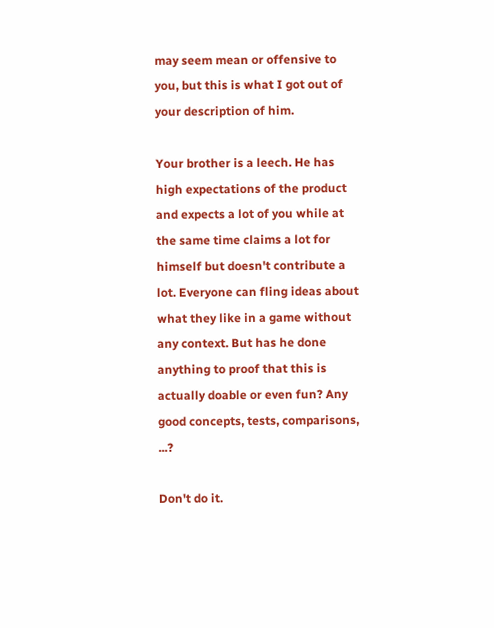may seem mean or offensive to you, but this is what I got out of your description of him.

Your brother is a leech. He has high expectations of the product and expects a lot of you while at the same time claims a lot for himself but doesn't contribute a lot. Everyone can fling ideas about what they like in a game without any context. But has he done anything to proof that this is actually doable or even fun? Any good concepts, tests, comparisons, ...?

Don't do it.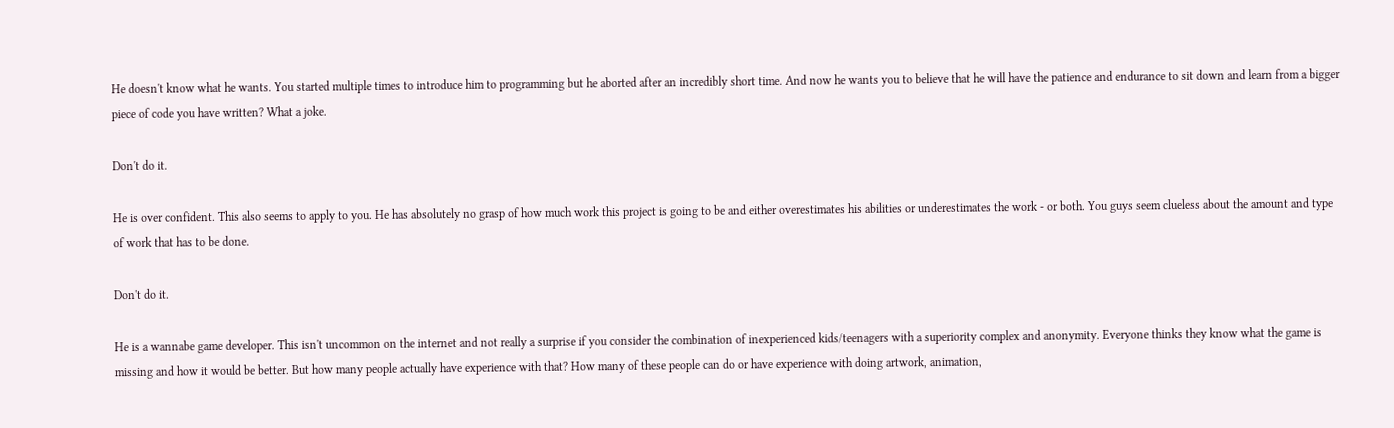He doesn't know what he wants. You started multiple times to introduce him to programming but he aborted after an incredibly short time. And now he wants you to believe that he will have the patience and endurance to sit down and learn from a bigger piece of code you have written? What a joke.

Don't do it.

He is over confident. This also seems to apply to you. He has absolutely no grasp of how much work this project is going to be and either overestimates his abilities or underestimates the work - or both. You guys seem clueless about the amount and type of work that has to be done.

Don't do it.

He is a wannabe game developer. This isn't uncommon on the internet and not really a surprise if you consider the combination of inexperienced kids/teenagers with a superiority complex and anonymity. Everyone thinks they know what the game is missing and how it would be better. But how many people actually have experience with that? How many of these people can do or have experience with doing artwork, animation,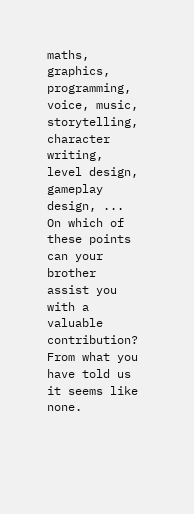maths, graphics, programming, voice, music, storytelling, character writing, level design, gameplay design, ... On which of these points can your brother assist you with a valuable contribution? From what you have told us it seems like none.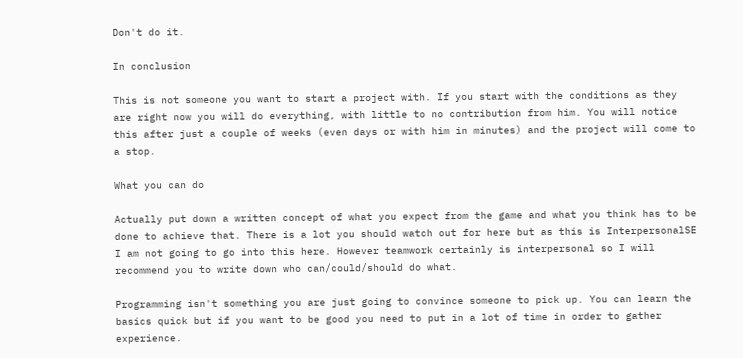Don't do it.

In conclusion

This is not someone you want to start a project with. If you start with the conditions as they are right now you will do everything, with little to no contribution from him. You will notice this after just a couple of weeks (even days or with him in minutes) and the project will come to a stop.

What you can do

Actually put down a written concept of what you expect from the game and what you think has to be done to achieve that. There is a lot you should watch out for here but as this is InterpersonalSE I am not going to go into this here. However teamwork certainly is interpersonal so I will recommend you to write down who can/could/should do what.

Programming isn't something you are just going to convince someone to pick up. You can learn the basics quick but if you want to be good you need to put in a lot of time in order to gather experience.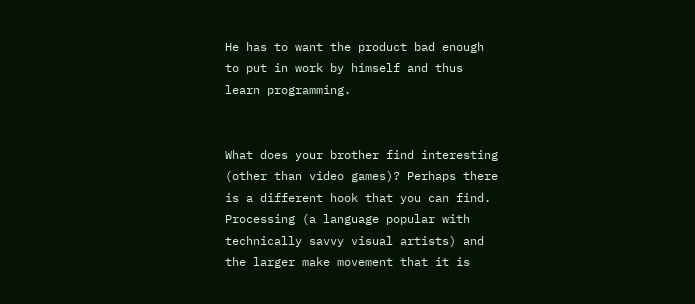He has to want the product bad enough to put in work by himself and thus learn programming.


What does your brother find interesting (other than video games)? Perhaps there is a different hook that you can find. Processing (a language popular with technically savvy visual artists) and the larger make movement that it is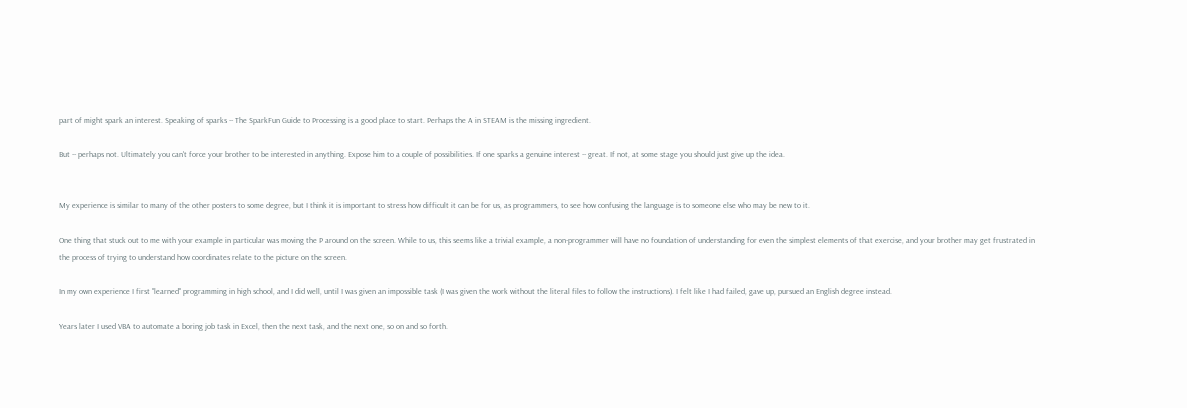part of might spark an interest. Speaking of sparks -- The SparkFun Guide to Processing is a good place to start. Perhaps the A in STEAM is the missing ingredient.

But -- perhaps not. Ultimately you can't force your brother to be interested in anything. Expose him to a couple of possibilities. If one sparks a genuine interest -- great. If not, at some stage you should just give up the idea.


My experience is similar to many of the other posters to some degree, but I think it is important to stress how difficult it can be for us, as programmers, to see how confusing the language is to someone else who may be new to it.

One thing that stuck out to me with your example in particular was moving the P around on the screen. While to us, this seems like a trivial example, a non-programmer will have no foundation of understanding for even the simplest elements of that exercise, and your brother may get frustrated in the process of trying to understand how coordinates relate to the picture on the screen.

In my own experience I first "learned" programming in high school, and I did well, until I was given an impossible task (I was given the work without the literal files to follow the instructions). I felt like I had failed, gave up, pursued an English degree instead.

Years later I used VBA to automate a boring job task in Excel, then the next task, and the next one, so on and so forth.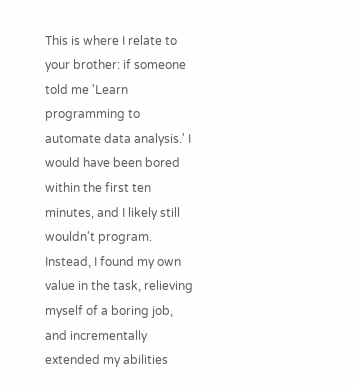This is where I relate to your brother: if someone told me 'Learn programming to automate data analysis.' I would have been bored within the first ten minutes, and I likely still wouldn't program. Instead, I found my own value in the task, relieving myself of a boring job, and incrementally extended my abilities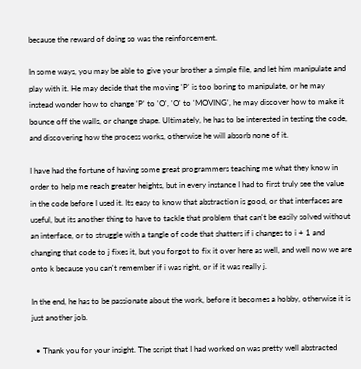because the reward of doing so was the reinforcement.

In some ways, you may be able to give your brother a simple file, and let him manipulate and play with it. He may decide that the moving 'P' is too boring to manipulate, or he may instead wonder how to change 'P' to 'O', 'O' to 'MOVING', he may discover how to make it bounce off the walls, or change shape. Ultimately, he has to be interested in testing the code, and discovering how the process works, otherwise he will absorb none of it.

I have had the fortune of having some great programmers teaching me what they know in order to help me reach greater heights, but in every instance I had to first truly see the value in the code before I used it. Its easy to know that abstraction is good, or that interfaces are useful, but its another thing to have to tackle that problem that can't be easily solved without an interface, or to struggle with a tangle of code that shatters if i changes to i + 1 and changing that code to j fixes it, but you forgot to fix it over here as well, and well now we are onto k because you can't remember if i was right, or if it was really j.

In the end, he has to be passionate about the work, before it becomes a hobby, otherwise it is just another job.

  • Thank you for your insight. The script that I had worked on was pretty well abstracted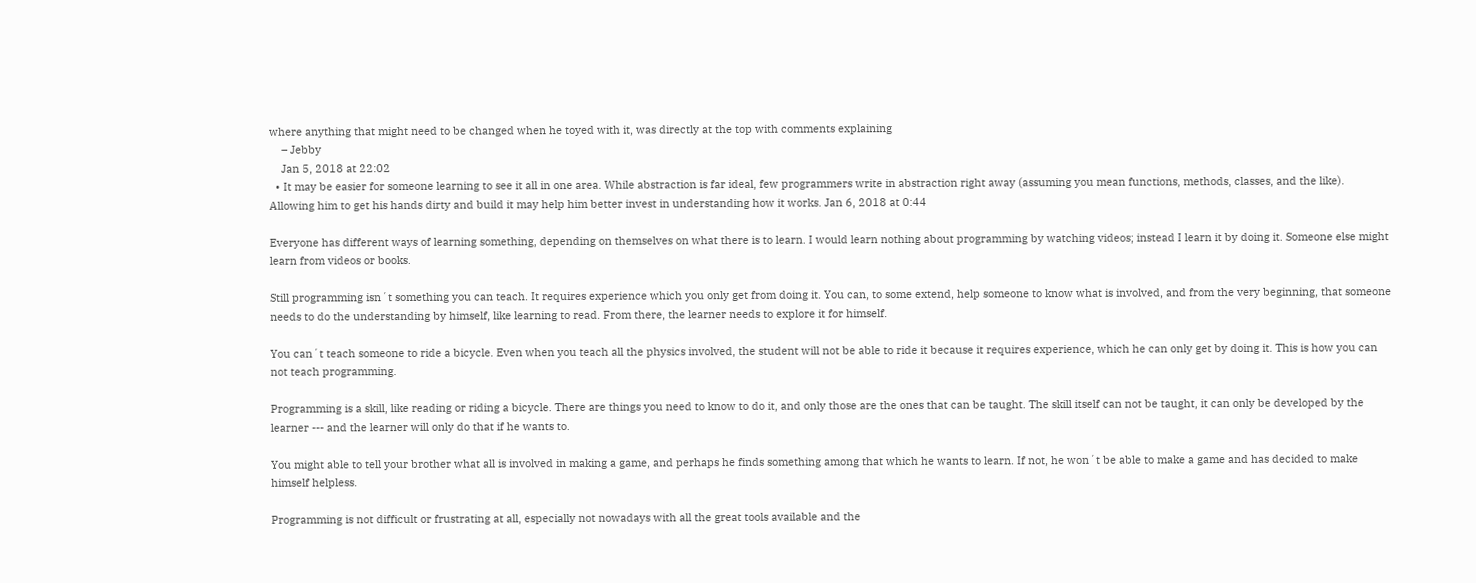where anything that might need to be changed when he toyed with it, was directly at the top with comments explaining
    – Jebby
    Jan 5, 2018 at 22:02
  • It may be easier for someone learning to see it all in one area. While abstraction is far ideal, few programmers write in abstraction right away (assuming you mean functions, methods, classes, and the like). Allowing him to get his hands dirty and build it may help him better invest in understanding how it works. Jan 6, 2018 at 0:44

Everyone has different ways of learning something, depending on themselves on what there is to learn. I would learn nothing about programming by watching videos; instead I learn it by doing it. Someone else might learn from videos or books.

Still programming isn´t something you can teach. It requires experience which you only get from doing it. You can, to some extend, help someone to know what is involved, and from the very beginning, that someone needs to do the understanding by himself, like learning to read. From there, the learner needs to explore it for himself.

You can´t teach someone to ride a bicycle. Even when you teach all the physics involved, the student will not be able to ride it because it requires experience, which he can only get by doing it. This is how you can not teach programming.

Programming is a skill, like reading or riding a bicycle. There are things you need to know to do it, and only those are the ones that can be taught. The skill itself can not be taught, it can only be developed by the learner --- and the learner will only do that if he wants to.

You might able to tell your brother what all is involved in making a game, and perhaps he finds something among that which he wants to learn. If not, he won´t be able to make a game and has decided to make himself helpless.

Programming is not difficult or frustrating at all, especially not nowadays with all the great tools available and the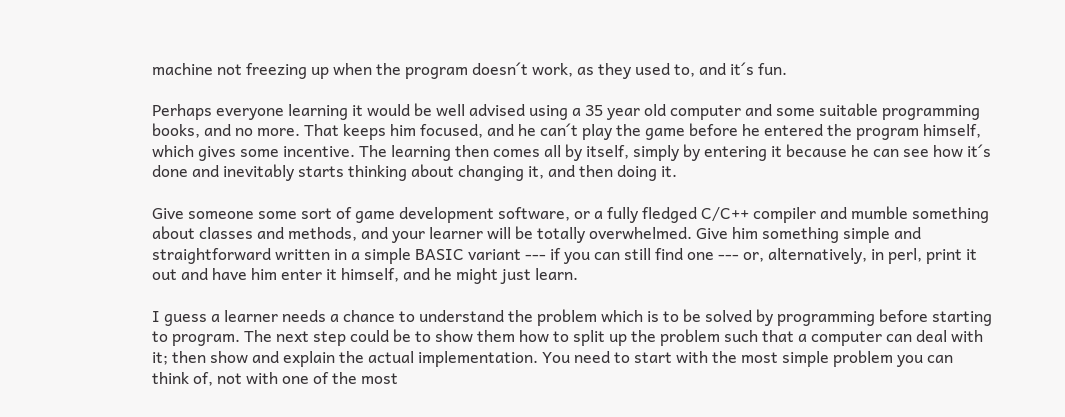machine not freezing up when the program doesn´t work, as they used to, and it´s fun.

Perhaps everyone learning it would be well advised using a 35 year old computer and some suitable programming books, and no more. That keeps him focused, and he can´t play the game before he entered the program himself, which gives some incentive. The learning then comes all by itself, simply by entering it because he can see how it´s done and inevitably starts thinking about changing it, and then doing it.

Give someone some sort of game development software, or a fully fledged C/C++ compiler and mumble something about classes and methods, and your learner will be totally overwhelmed. Give him something simple and straightforward written in a simple BASIC variant --- if you can still find one --- or, alternatively, in perl, print it out and have him enter it himself, and he might just learn.

I guess a learner needs a chance to understand the problem which is to be solved by programming before starting to program. The next step could be to show them how to split up the problem such that a computer can deal with it; then show and explain the actual implementation. You need to start with the most simple problem you can think of, not with one of the most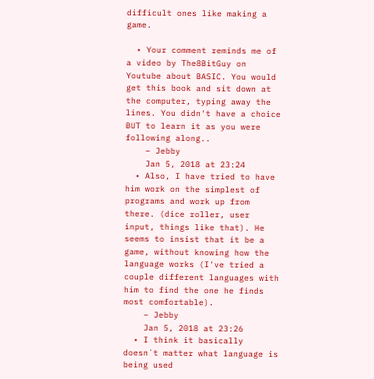difficult ones like making a game.

  • Your comment reminds me of a video by The8BitGuy on Youtube about BASIC. You would get this book and sit down at the computer, typing away the lines. You didn't have a choice BUT to learn it as you were following along..
    – Jebby
    Jan 5, 2018 at 23:24
  • Also, I have tried to have him work on the simplest of programs and work up from there. (dice roller, user input, things like that). He seems to insist that it be a game, without knowing how the language works (I've tried a couple different languages with him to find the one he finds most comfortable).
    – Jebby
    Jan 5, 2018 at 23:26
  • I think it basically doesn´t matter what language is being used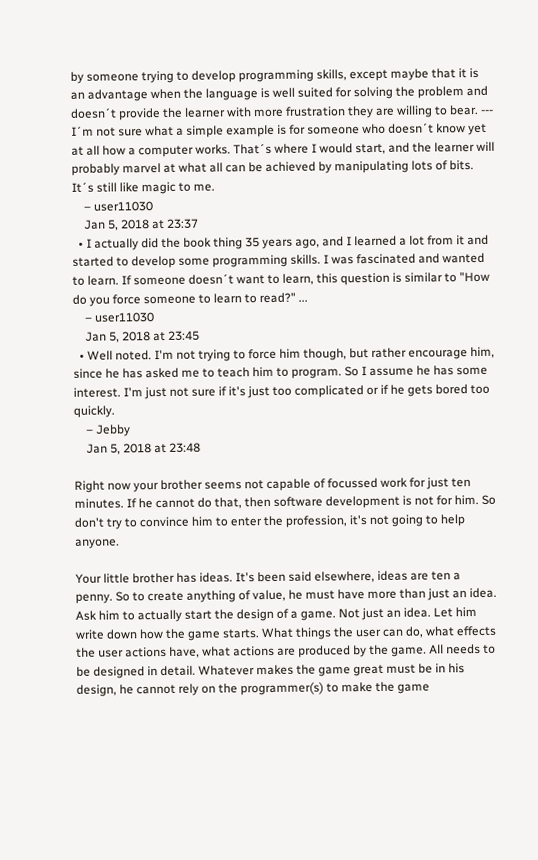by someone trying to develop programming skills, except maybe that it is an advantage when the language is well suited for solving the problem and doesn´t provide the learner with more frustration they are willing to bear. --- I´m not sure what a simple example is for someone who doesn´t know yet at all how a computer works. That´s where I would start, and the learner will probably marvel at what all can be achieved by manipulating lots of bits. It´s still like magic to me.
    – user11030
    Jan 5, 2018 at 23:37
  • I actually did the book thing 35 years ago, and I learned a lot from it and started to develop some programming skills. I was fascinated and wanted to learn. If someone doesn´t want to learn, this question is similar to "How do you force someone to learn to read?" ...
    – user11030
    Jan 5, 2018 at 23:45
  • Well noted. I'm not trying to force him though, but rather encourage him, since he has asked me to teach him to program. So I assume he has some interest. I'm just not sure if it's just too complicated or if he gets bored too quickly.
    – Jebby
    Jan 5, 2018 at 23:48

Right now your brother seems not capable of focussed work for just ten minutes. If he cannot do that, then software development is not for him. So don't try to convince him to enter the profession, it's not going to help anyone.

Your little brother has ideas. It's been said elsewhere, ideas are ten a penny. So to create anything of value, he must have more than just an idea. Ask him to actually start the design of a game. Not just an idea. Let him write down how the game starts. What things the user can do, what effects the user actions have, what actions are produced by the game. All needs to be designed in detail. Whatever makes the game great must be in his design, he cannot rely on the programmer(s) to make the game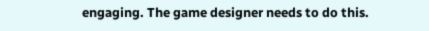engaging. The game designer needs to do this.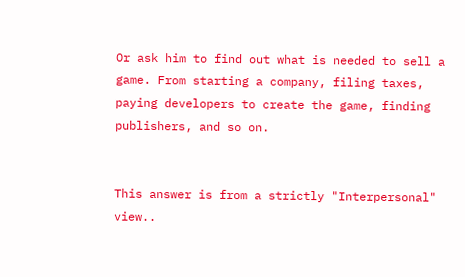Or ask him to find out what is needed to sell a game. From starting a company, filing taxes, paying developers to create the game, finding publishers, and so on.


This answer is from a strictly "Interpersonal" view..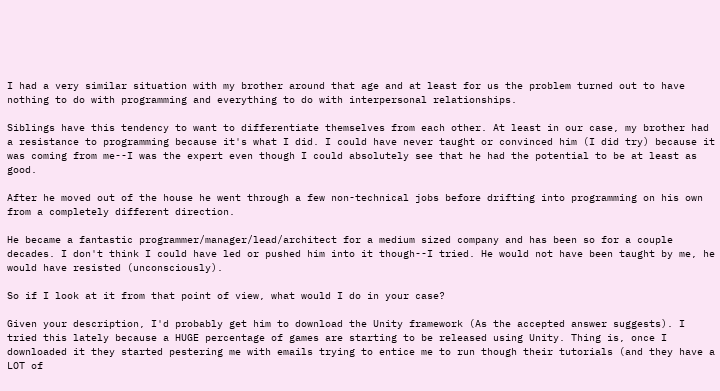I had a very similar situation with my brother around that age and at least for us the problem turned out to have nothing to do with programming and everything to do with interpersonal relationships.

Siblings have this tendency to want to differentiate themselves from each other. At least in our case, my brother had a resistance to programming because it's what I did. I could have never taught or convinced him (I did try) because it was coming from me--I was the expert even though I could absolutely see that he had the potential to be at least as good.

After he moved out of the house he went through a few non-technical jobs before drifting into programming on his own from a completely different direction.

He became a fantastic programmer/manager/lead/architect for a medium sized company and has been so for a couple decades. I don't think I could have led or pushed him into it though--I tried. He would not have been taught by me, he would have resisted (unconsciously).

So if I look at it from that point of view, what would I do in your case?

Given your description, I'd probably get him to download the Unity framework (As the accepted answer suggests). I tried this lately because a HUGE percentage of games are starting to be released using Unity. Thing is, once I downloaded it they started pestering me with emails trying to entice me to run though their tutorials (and they have a LOT of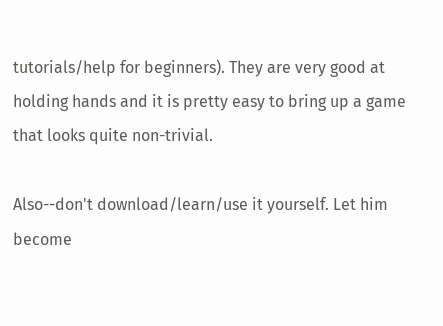tutorials/help for beginners). They are very good at holding hands and it is pretty easy to bring up a game that looks quite non-trivial.

Also--don't download/learn/use it yourself. Let him become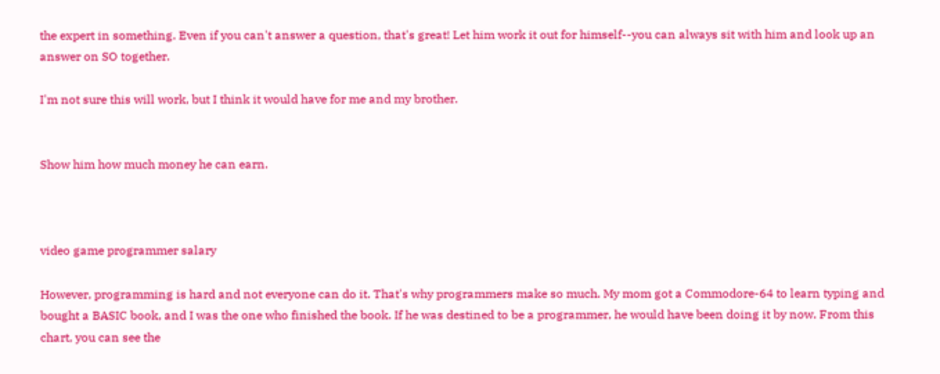the expert in something. Even if you can't answer a question, that's great! Let him work it out for himself--you can always sit with him and look up an answer on SO together.

I'm not sure this will work, but I think it would have for me and my brother.


Show him how much money he can earn.



video game programmer salary

However, programming is hard and not everyone can do it. That's why programmers make so much. My mom got a Commodore-64 to learn typing and bought a BASIC book, and I was the one who finished the book. If he was destined to be a programmer, he would have been doing it by now. From this chart, you can see the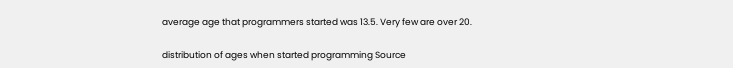average age that programmers started was 13.5. Very few are over 20.

distribution of ages when started programming Source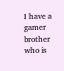I have a gamer brother who is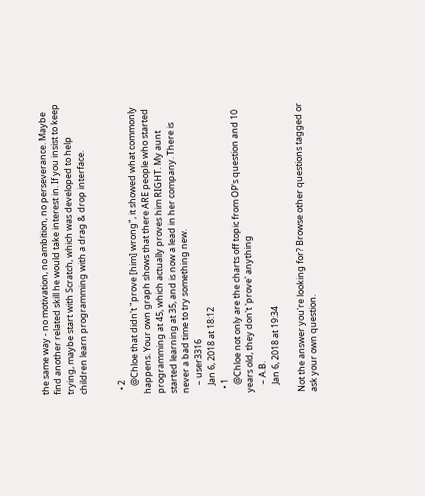the same way - no motivation, no ambition, no perseverance. Maybe find another related skill he would take interest in. If you insist to keep trying, maybe start with Scratch, which was developed to help children learn programming with a drag & drop interface.


  • 2
    @Chloe that didn't "prove [him] wrong", it showed what commonly happens. Your own graph shows that there ARE people who started programming at 45, which actually proves him RIGHT. My aunt started learning at 35, and is now a lead in her company. There is never a bad time to try something new.
    – user3316
    Jan 6, 2018 at 18:12
  • 1
    @Chloe not only are the charts off topic from OP's question and 10 years old, they don't 'prove' anything
    – A.B.
    Jan 6, 2018 at 19:34

Not the answer you're looking for? Browse other questions tagged or ask your own question.